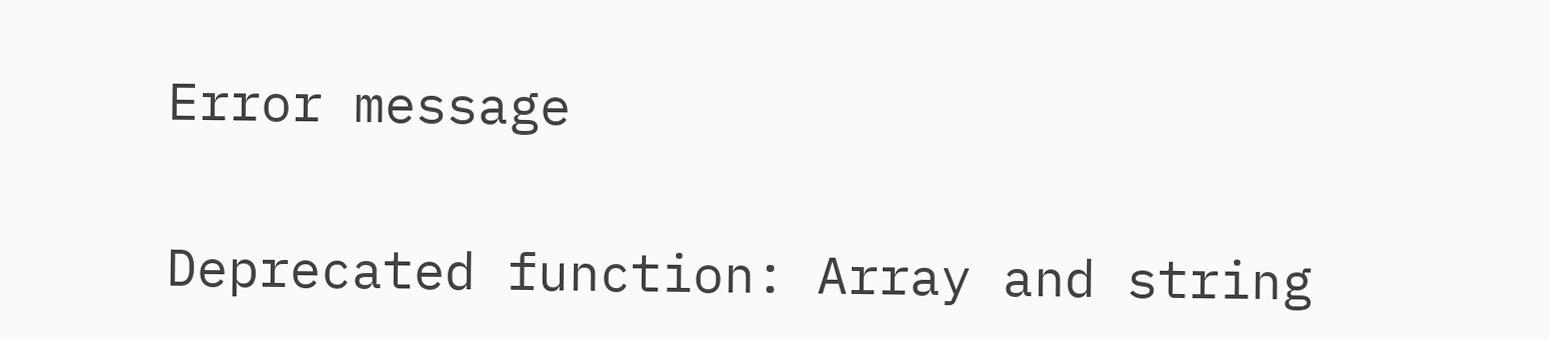Error message

Deprecated function: Array and string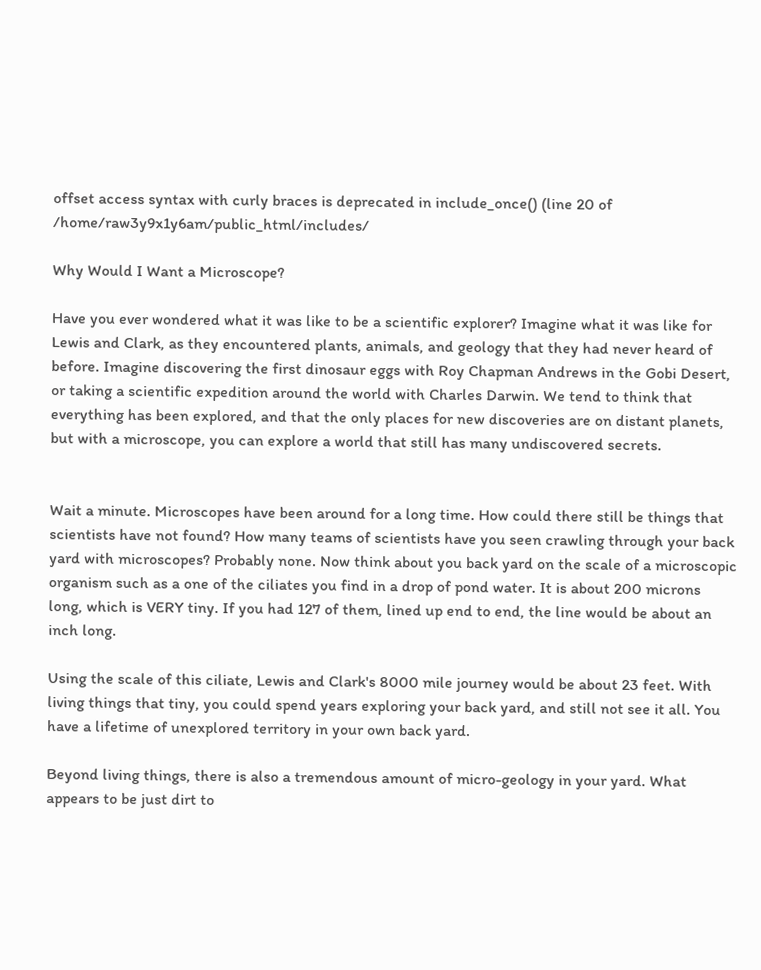offset access syntax with curly braces is deprecated in include_once() (line 20 of /home/raw3y9x1y6am/public_html/includes/

Why Would I Want a Microscope?

Have you ever wondered what it was like to be a scientific explorer? Imagine what it was like for Lewis and Clark, as they encountered plants, animals, and geology that they had never heard of before. Imagine discovering the first dinosaur eggs with Roy Chapman Andrews in the Gobi Desert, or taking a scientific expedition around the world with Charles Darwin. We tend to think that everything has been explored, and that the only places for new discoveries are on distant planets, but with a microscope, you can explore a world that still has many undiscovered secrets.


Wait a minute. Microscopes have been around for a long time. How could there still be things that scientists have not found? How many teams of scientists have you seen crawling through your back yard with microscopes? Probably none. Now think about you back yard on the scale of a microscopic organism such as a one of the ciliates you find in a drop of pond water. It is about 200 microns long, which is VERY tiny. If you had 127 of them, lined up end to end, the line would be about an inch long.

Using the scale of this ciliate, Lewis and Clark's 8000 mile journey would be about 23 feet. With living things that tiny, you could spend years exploring your back yard, and still not see it all. You have a lifetime of unexplored territory in your own back yard.

Beyond living things, there is also a tremendous amount of micro-geology in your yard. What appears to be just dirt to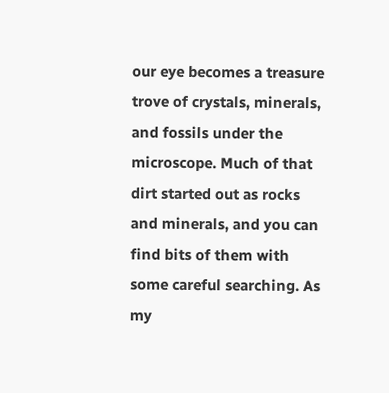our eye becomes a treasure trove of crystals, minerals, and fossils under the microscope. Much of that dirt started out as rocks and minerals, and you can find bits of them with some careful searching. As my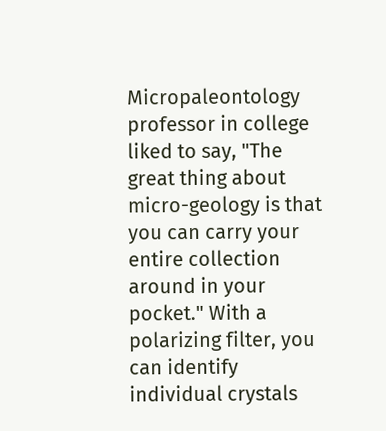Micropaleontology professor in college liked to say, "The great thing about micro-geology is that you can carry your entire collection around in your pocket." With a polarizing filter, you can identify individual crystals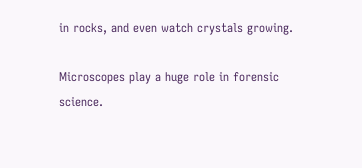in rocks, and even watch crystals growing.

Microscopes play a huge role in forensic science.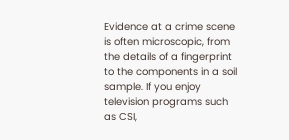Evidence at a crime scene is often microscopic, from the details of a fingerprint to the components in a soil sample. If you enjoy television programs such as CSI,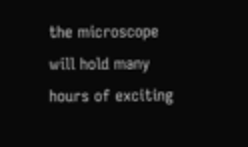the microscope will hold many hours of exciting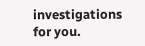investigations for you.